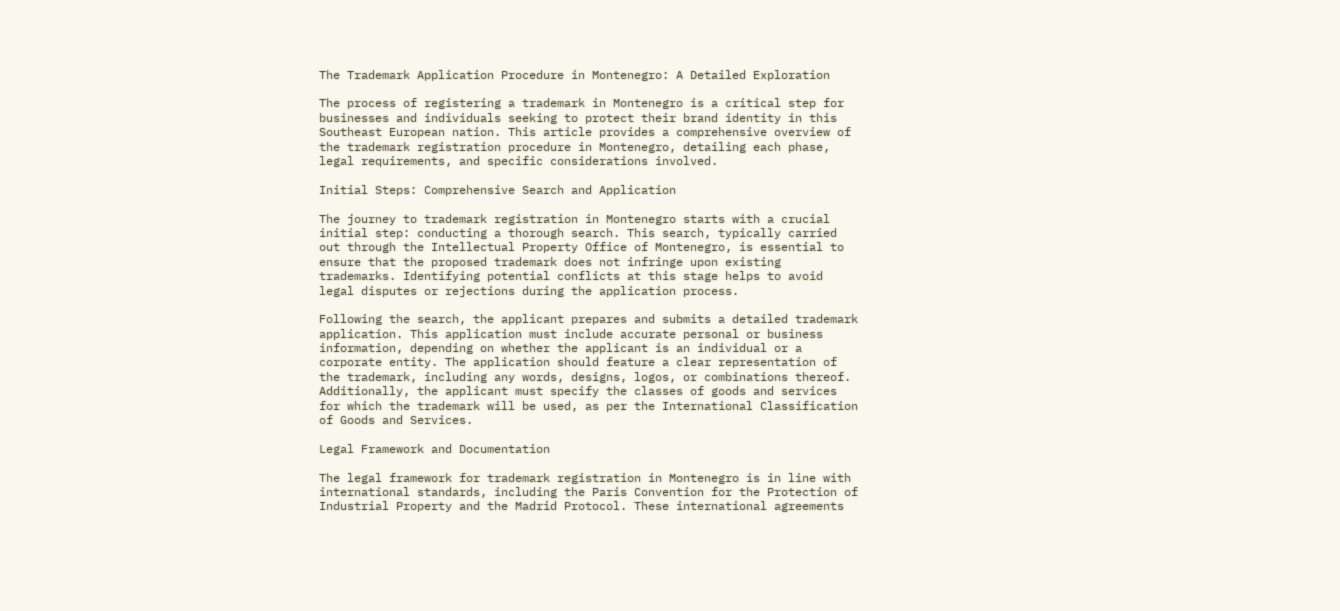The Trademark Application Procedure in Montenegro: A Detailed Exploration

The process of registering a trademark in Montenegro is a critical step for businesses and individuals seeking to protect their brand identity in this Southeast European nation. This article provides a comprehensive overview of the trademark registration procedure in Montenegro, detailing each phase, legal requirements, and specific considerations involved.

Initial Steps: Comprehensive Search and Application

The journey to trademark registration in Montenegro starts with a crucial initial step: conducting a thorough search. This search, typically carried out through the Intellectual Property Office of Montenegro, is essential to ensure that the proposed trademark does not infringe upon existing trademarks. Identifying potential conflicts at this stage helps to avoid legal disputes or rejections during the application process.

Following the search, the applicant prepares and submits a detailed trademark application. This application must include accurate personal or business information, depending on whether the applicant is an individual or a corporate entity. The application should feature a clear representation of the trademark, including any words, designs, logos, or combinations thereof. Additionally, the applicant must specify the classes of goods and services for which the trademark will be used, as per the International Classification of Goods and Services.

Legal Framework and Documentation

The legal framework for trademark registration in Montenegro is in line with international standards, including the Paris Convention for the Protection of Industrial Property and the Madrid Protocol. These international agreements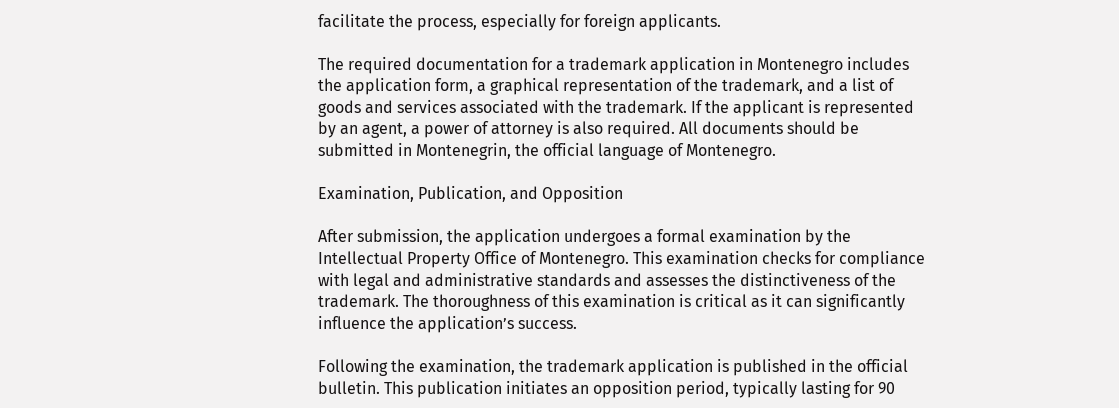facilitate the process, especially for foreign applicants.

The required documentation for a trademark application in Montenegro includes the application form, a graphical representation of the trademark, and a list of goods and services associated with the trademark. If the applicant is represented by an agent, a power of attorney is also required. All documents should be submitted in Montenegrin, the official language of Montenegro.

Examination, Publication, and Opposition

After submission, the application undergoes a formal examination by the Intellectual Property Office of Montenegro. This examination checks for compliance with legal and administrative standards and assesses the distinctiveness of the trademark. The thoroughness of this examination is critical as it can significantly influence the application’s success.

Following the examination, the trademark application is published in the official bulletin. This publication initiates an opposition period, typically lasting for 90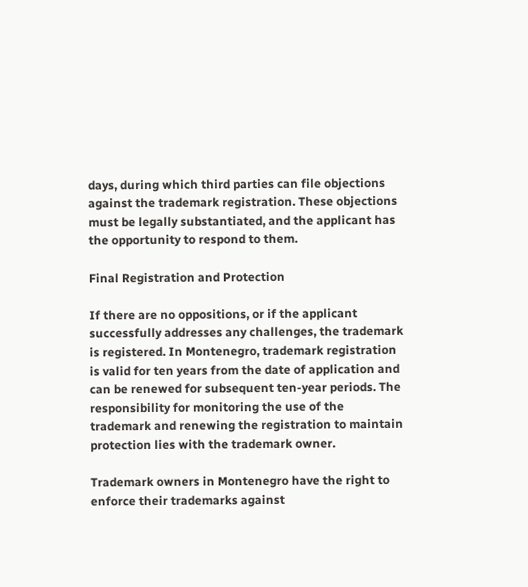days, during which third parties can file objections against the trademark registration. These objections must be legally substantiated, and the applicant has the opportunity to respond to them.

Final Registration and Protection

If there are no oppositions, or if the applicant successfully addresses any challenges, the trademark is registered. In Montenegro, trademark registration is valid for ten years from the date of application and can be renewed for subsequent ten-year periods. The responsibility for monitoring the use of the trademark and renewing the registration to maintain protection lies with the trademark owner.

Trademark owners in Montenegro have the right to enforce their trademarks against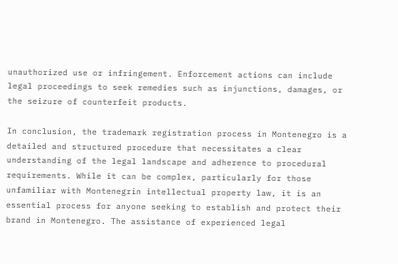unauthorized use or infringement. Enforcement actions can include legal proceedings to seek remedies such as injunctions, damages, or the seizure of counterfeit products.

In conclusion, the trademark registration process in Montenegro is a detailed and structured procedure that necessitates a clear understanding of the legal landscape and adherence to procedural requirements. While it can be complex, particularly for those unfamiliar with Montenegrin intellectual property law, it is an essential process for anyone seeking to establish and protect their brand in Montenegro. The assistance of experienced legal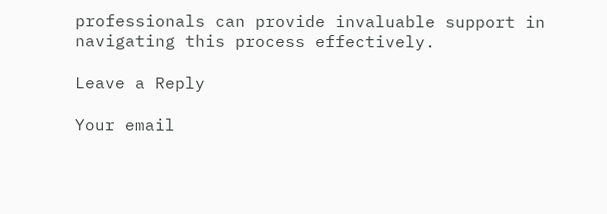professionals can provide invaluable support in navigating this process effectively.

Leave a Reply

Your email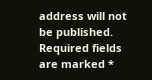address will not be published. Required fields are marked *